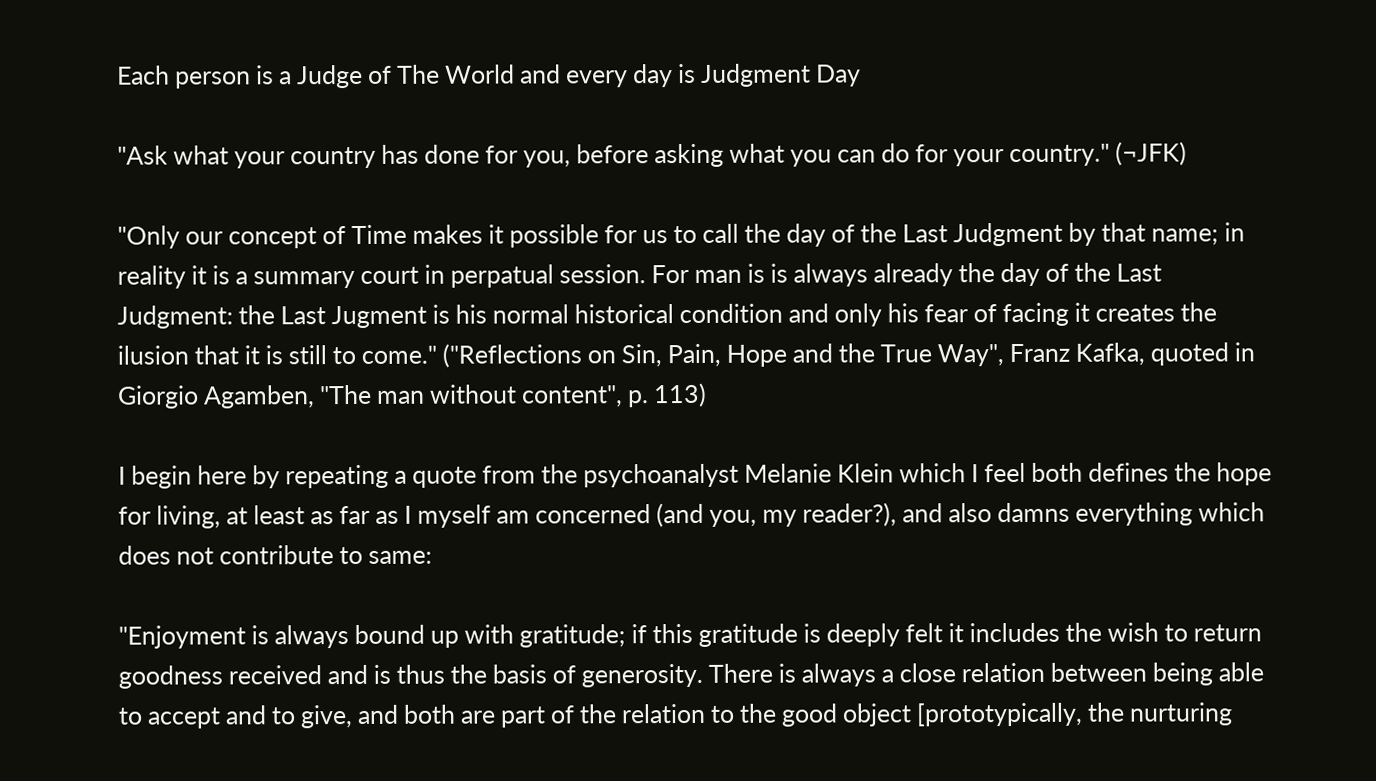Each person is a Judge of The World and every day is Judgment Day

"Ask what your country has done for you, before asking what you can do for your country." (¬JFK)

"Only our concept of Time makes it possible for us to call the day of the Last Judgment by that name; in reality it is a summary court in perpatual session. For man is is always already the day of the Last Judgment: the Last Jugment is his normal historical condition and only his fear of facing it creates the ilusion that it is still to come." ("Reflections on Sin, Pain, Hope and the True Way", Franz Kafka, quoted in Giorgio Agamben, "The man without content", p. 113)

I begin here by repeating a quote from the psychoanalyst Melanie Klein which I feel both defines the hope for living, at least as far as I myself am concerned (and you, my reader?), and also damns everything which does not contribute to same:

"Enjoyment is always bound up with gratitude; if this gratitude is deeply felt it includes the wish to return goodness received and is thus the basis of generosity. There is always a close relation between being able to accept and to give, and both are part of the relation to the good object [prototypically, the nurturing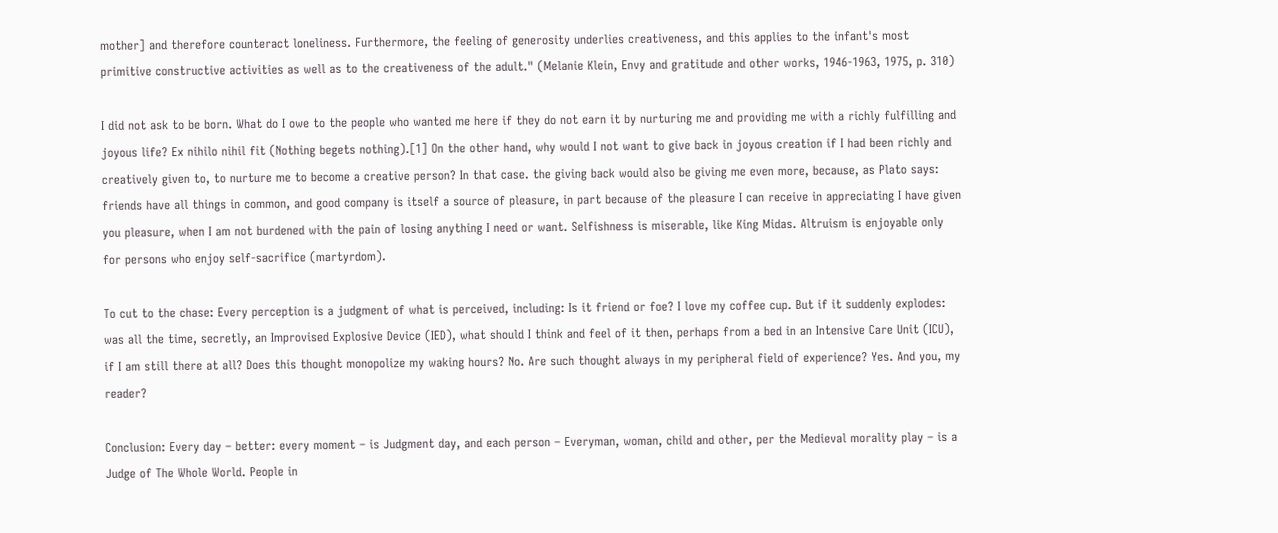mother] and therefore counteract loneliness. Furthermore, the feeling of generosity underlies creativeness, and this applies to the infant's most primitive constructive activities as well as to the creativeness of the adult." (Melanie Klein, Envy and gratitude and other works, 1946-1963, 1975, p. 310)

I did not ask to be born. What do I owe to the people who wanted me here if they do not earn it by nurturing me and providing me with a richly fulfilling and joyous life? Ex nihilo nihil fit (Nothing begets nothing).[1] On the other hand, why would I not want to give back in joyous creation if I had been richly and creatively given to, to nurture me to become a creative person? In that case. the giving back would also be giving me even more, because, as Plato says: friends have all things in common, and good company is itself a source of pleasure, in part because of the pleasure I can receive in appreciating I have given you pleasure, when I am not burdened with the pain of losing anything I need or want. Selfishness is miserable, like King Midas. Altruism is enjoyable only for persons who enjoy self-sacrifice (martyrdom).

To cut to the chase: Every perception is a judgment of what is perceived, including: Is it friend or foe? I love my coffee cup. But if it suddenly explodes: was all the time, secretly, an Improvised Explosive Device (IED), what should I think and feel of it then, perhaps from a bed in an Intensive Care Unit (ICU), if I am still there at all? Does this thought monopolize my waking hours? No. Are such thought always in my peripheral field of experience? Yes. And you, my reader?

Conclusion: Every day – better: every moment – is Judgment day, and each person – Everyman, woman, child and other, per the Medieval morality play – is a Judge of The Whole World. People in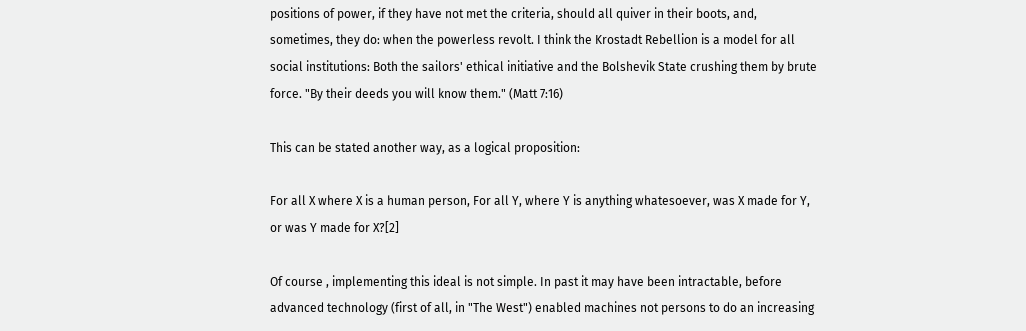positions of power, if they have not met the criteria, should all quiver in their boots, and, sometimes, they do: when the powerless revolt. I think the Krostadt Rebellion is a model for all social institutions: Both the sailors' ethical initiative and the Bolshevik State crushing them by brute force. "By their deeds you will know them." (Matt 7:16)

This can be stated another way, as a logical proposition:

For all X where X is a human person, For all Y, where Y is anything whatesoever, was X made for Y, or was Y made for X?[2]

Of course , implementing this ideal is not simple. In past it may have been intractable, before advanced technology (first of all, in "The West") enabled machines not persons to do an increasing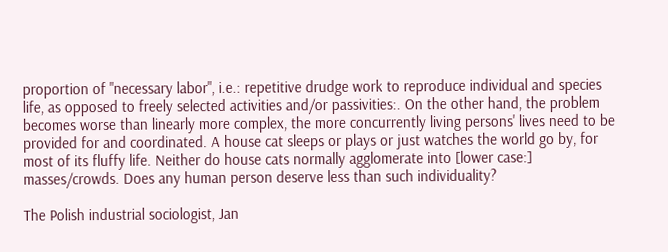proportion of "necessary labor", i.e.: repetitive drudge work to reproduce individual and species life, as opposed to freely selected activities and/or passivities:. On the other hand, the problem becomes worse than linearly more complex, the more concurrently living persons' lives need to be provided for and coordinated. A house cat sleeps or plays or just watches the world go by, for most of its fluffy life. Neither do house cats normally agglomerate into [lower case:] masses/crowds. Does any human person deserve less than such individuality?

The Polish industrial sociologist, Jan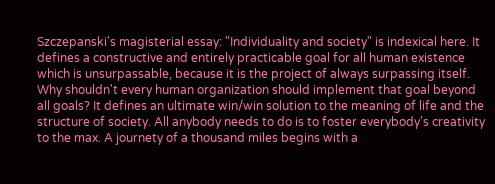Szczepanski's magisterial essay: "Individuality and society" is indexical here. It defines a constructive and entirely practicable goal for all human existence which is unsurpassable, because it is the project of always surpassing itself. Why shouldn't every human organization should implement that goal beyond all goals? It defines an ultimate win/win solution to the meaning of life and the structure of society. All anybody needs to do is to foster everybody's creativity to the max. A journety of a thousand miles begins with a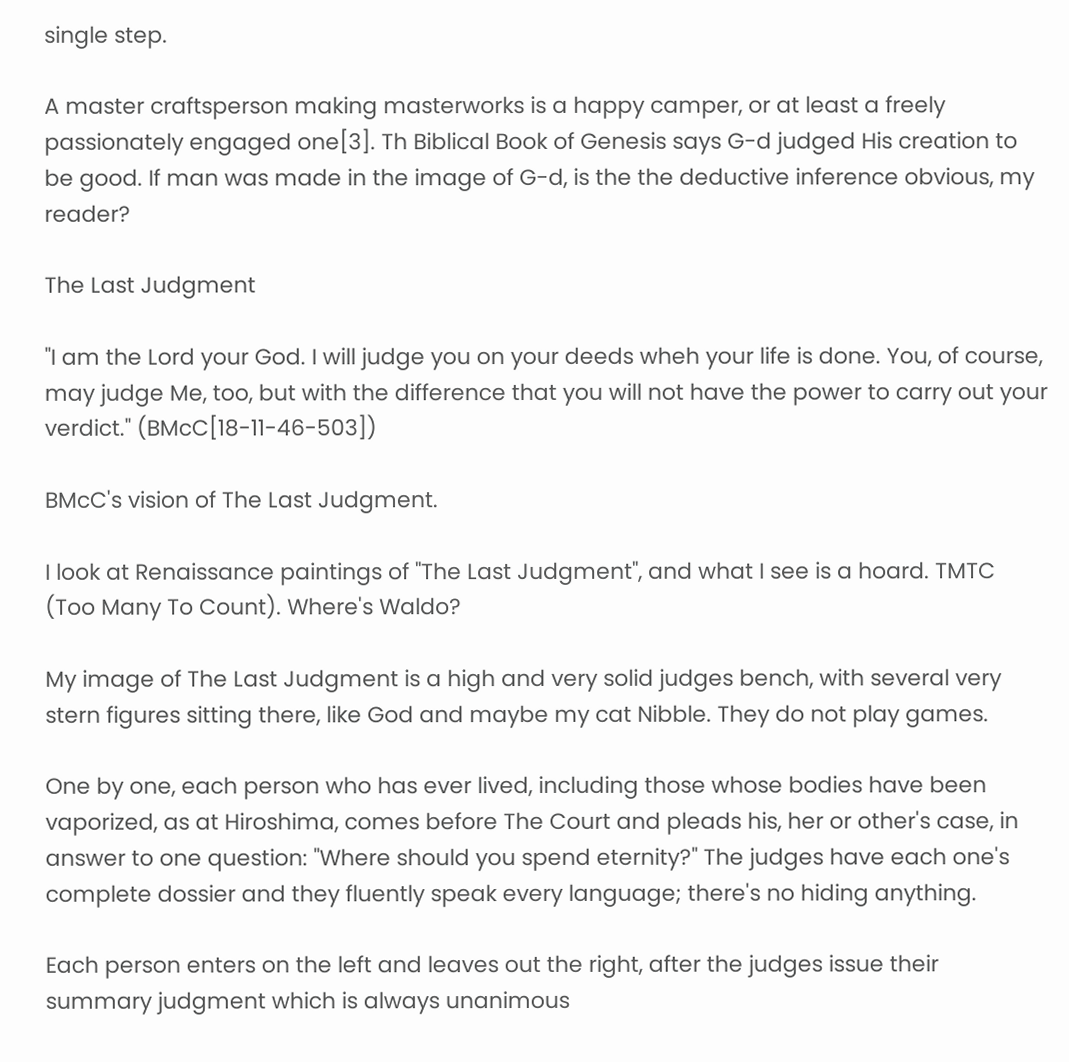single step.

A master craftsperson making masterworks is a happy camper, or at least a freely passionately engaged one[3]. Th Biblical Book of Genesis says G-d judged His creation to be good. If man was made in the image of G-d, is the the deductive inference obvious, my reader?

The Last Judgment

"I am the Lord your God. I will judge you on your deeds wheh your life is done. You, of course, may judge Me, too, but with the difference that you will not have the power to carry out your verdict." (BMcC[18-11-46-503])

BMcC's vision of The Last Judgment.

I look at Renaissance paintings of "The Last Judgment", and what I see is a hoard. TMTC (Too Many To Count). Where's Waldo?

My image of The Last Judgment is a high and very solid judges bench, with several very stern figures sitting there, like God and maybe my cat Nibble. They do not play games.

One by one, each person who has ever lived, including those whose bodies have been vaporized, as at Hiroshima, comes before The Court and pleads his, her or other's case, in answer to one question: "Where should you spend eternity?" The judges have each one's complete dossier and they fluently speak every language; there's no hiding anything.

Each person enters on the left and leaves out the right, after the judges issue their summary judgment which is always unanimous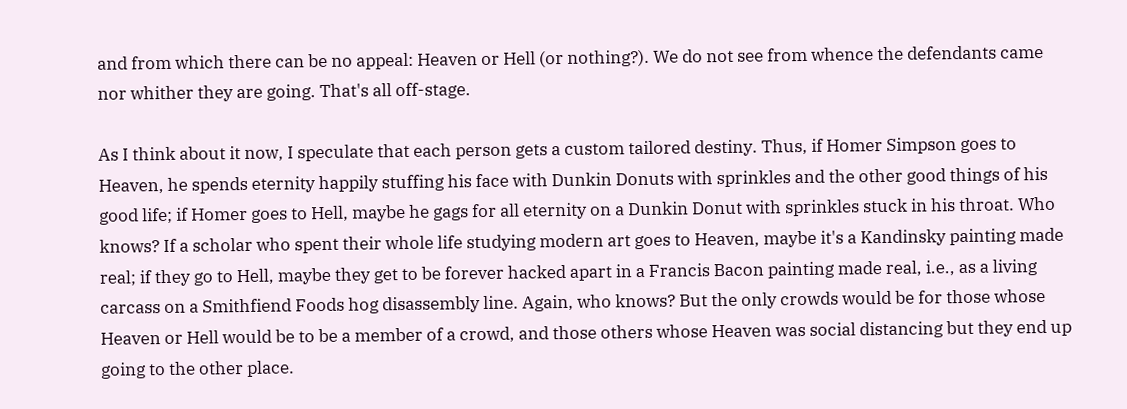and from which there can be no appeal: Heaven or Hell (or nothing?). We do not see from whence the defendants came nor whither they are going. That's all off-stage.

As I think about it now, I speculate that each person gets a custom tailored destiny. Thus, if Homer Simpson goes to Heaven, he spends eternity happily stuffing his face with Dunkin Donuts with sprinkles and the other good things of his good life; if Homer goes to Hell, maybe he gags for all eternity on a Dunkin Donut with sprinkles stuck in his throat. Who knows? If a scholar who spent their whole life studying modern art goes to Heaven, maybe it's a Kandinsky painting made real; if they go to Hell, maybe they get to be forever hacked apart in a Francis Bacon painting made real, i.e., as a living carcass on a Smithfiend Foods hog disassembly line. Again, who knows? But the only crowds would be for those whose Heaven or Hell would be to be a member of a crowd, and those others whose Heaven was social distancing but they end up going to the other place.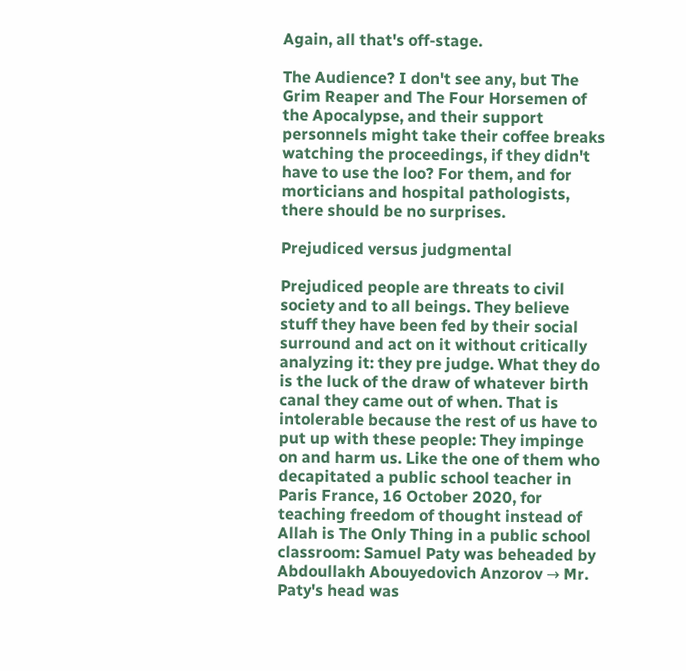Again, all that's off-stage.

The Audience? I don't see any, but The Grim Reaper and The Four Horsemen of the Apocalypse, and their support personnels might take their coffee breaks watching the proceedings, if they didn't have to use the loo? For them, and for morticians and hospital pathologists, there should be no surprises.

Prejudiced versus judgmental

Prejudiced people are threats to civil society and to all beings. They believe stuff they have been fed by their social surround and act on it without critically analyzing it: they pre judge. What they do is the luck of the draw of whatever birth canal they came out of when. That is intolerable because the rest of us have to put up with these people: They impinge on and harm us. Like the one of them who decapitated a public school teacher in Paris France, 16 October 2020, for teaching freedom of thought instead of Allah is The Only Thing in a public school classroom: Samuel Paty was beheaded by Abdoullakh Abouyedovich Anzorov → Mr. Paty's head was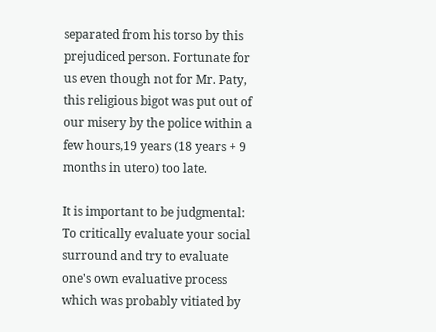separated from his torso by this prejudiced person. Fortunate for us even though not for Mr. Paty, this religious bigot was put out of our misery by the police within a few hours,19 years (18 years + 9 months in utero) too late.

It is important to be judgmental: To critically evaluate your social surround and try to evaluate one's own evaluative process which was probably vitiated by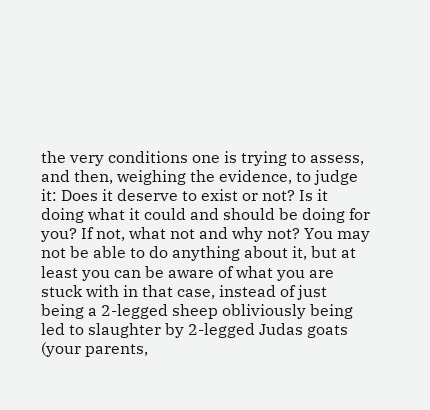the very conditions one is trying to assess, and then, weighing the evidence, to judge it: Does it deserve to exist or not? Is it doing what it could and should be doing for you? If not, what not and why not? You may not be able to do anything about it, but at least you can be aware of what you are stuck with in that case, instead of just being a 2-legged sheep obliviously being led to slaughter by 2-legged Judas goats (your parents,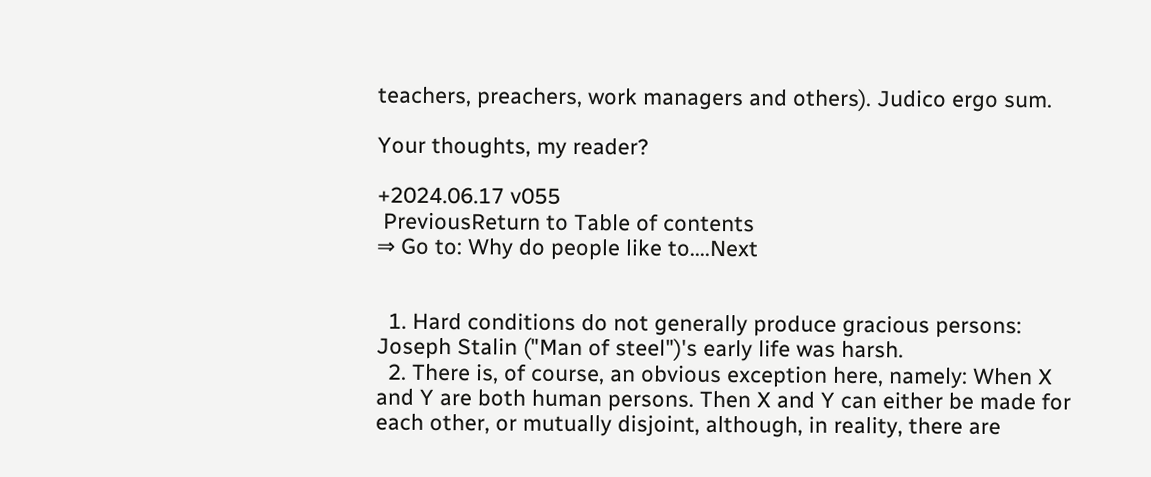teachers, preachers, work managers and others). Judico ergo sum.

Your thoughts, my reader?

+2024.06.17 v055
 PreviousReturn to Table of contents
⇒ Go to: Why do people like to....Next


  1. Hard conditions do not generally produce gracious persons: Joseph Stalin ("Man of steel")'s early life was harsh.
  2. There is, of course, an obvious exception here, namely: When X and Y are both human persons. Then X and Y can either be made for each other, or mutually disjoint, although, in reality, there are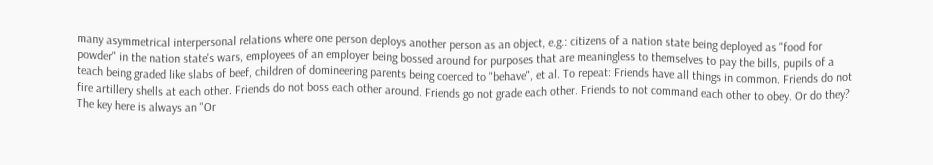many asymmetrical interpersonal relations where one person deploys another person as an object, e.g.: citizens of a nation state being deployed as "food for powder" in the nation state's wars, employees of an employer being bossed around for purposes that are meaningless to themselves to pay the bills, pupils of a teach being graded like slabs of beef, children of domineering parents being coerced to "behave", et al. To repeat: Friends have all things in common. Friends do not fire artillery shells at each other. Friends do not boss each other around. Friends go not grade each other. Friends to not command each other to obey. Or do they? The key here is always an "Or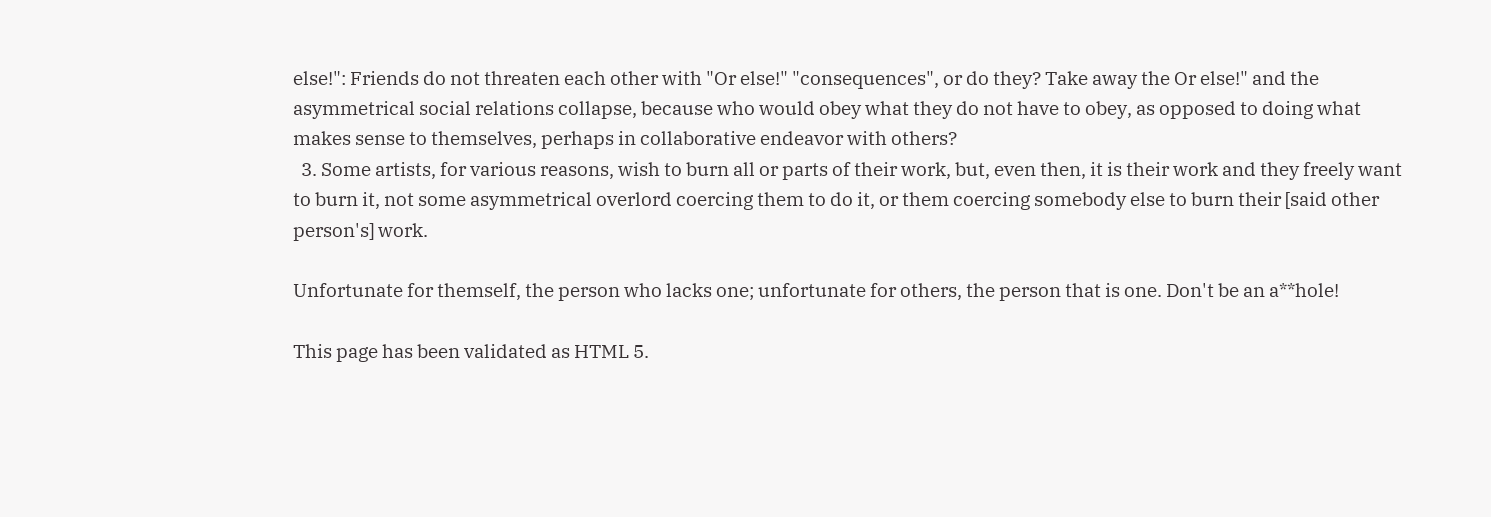else!": Friends do not threaten each other with "Or else!" "consequences", or do they? Take away the Or else!" and the asymmetrical social relations collapse, because who would obey what they do not have to obey, as opposed to doing what makes sense to themselves, perhaps in collaborative endeavor with others?
  3. Some artists, for various reasons, wish to burn all or parts of their work, but, even then, it is their work and they freely want to burn it, not some asymmetrical overlord coercing them to do it, or them coercing somebody else to burn their [said other person's] work.

Unfortunate for themself, the person who lacks one; unfortunate for others, the person that is one. Don't be an a**hole!

This page has been validated as HTML 5.